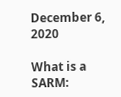December 6, 2020

What is a SARM: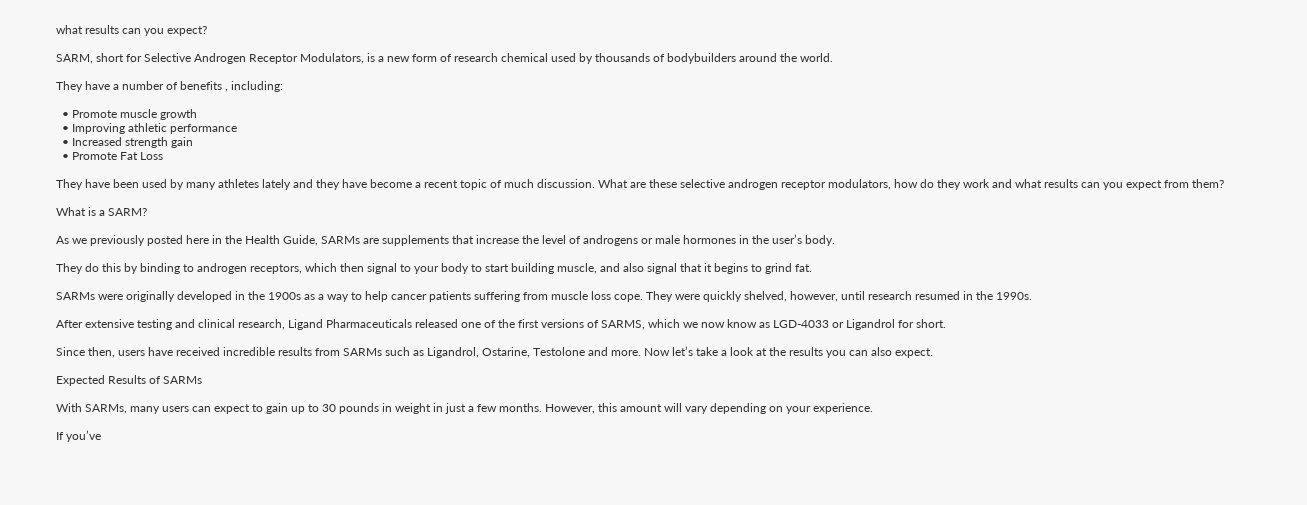what results can you expect?

SARM, short for Selective Androgen Receptor Modulators, is a new form of research chemical used by thousands of bodybuilders around the world.

They have a number of benefits , including:

  • Promote muscle growth
  • Improving athletic performance
  • Increased strength gain
  • Promote Fat Loss

They have been used by many athletes lately and they have become a recent topic of much discussion. What are these selective androgen receptor modulators, how do they work and what results can you expect from them?

What is a SARM?

As we previously posted here in the Health Guide, SARMs are supplements that increase the level of androgens or male hormones in the user’s body.

They do this by binding to androgen receptors, which then signal to your body to start building muscle, and also signal that it begins to grind fat.

SARMs were originally developed in the 1900s as a way to help cancer patients suffering from muscle loss cope. They were quickly shelved, however, until research resumed in the 1990s.

After extensive testing and clinical research, Ligand Pharmaceuticals released one of the first versions of SARMS, which we now know as LGD-4033 or Ligandrol for short.

Since then, users have received incredible results from SARMs such as Ligandrol, Ostarine, Testolone and more. Now let’s take a look at the results you can also expect.

Expected Results of SARMs

With SARMs, many users can expect to gain up to 30 pounds in weight in just a few months. However, this amount will vary depending on your experience.

If you’ve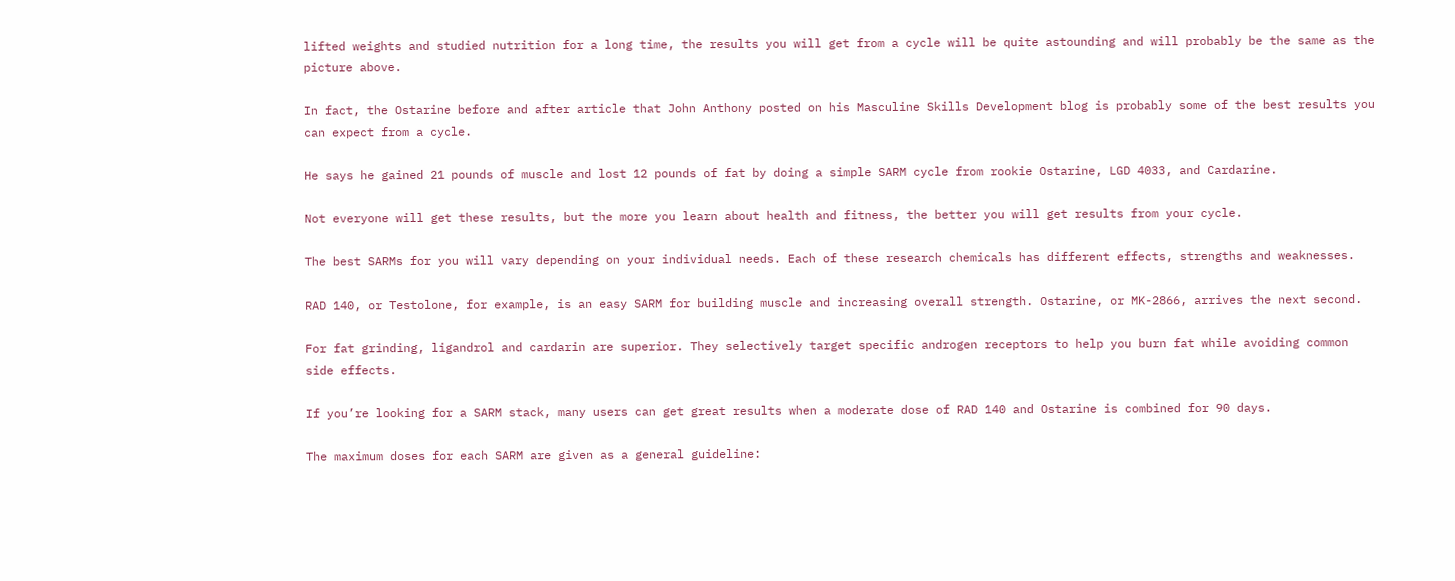lifted weights and studied nutrition for a long time, the results you will get from a cycle will be quite astounding and will probably be the same as the picture above.

In fact, the Ostarine before and after article that John Anthony posted on his Masculine Skills Development blog is probably some of the best results you can expect from a cycle.

He says he gained 21 pounds of muscle and lost 12 pounds of fat by doing a simple SARM cycle from rookie Ostarine, LGD 4033, and Cardarine.

Not everyone will get these results, but the more you learn about health and fitness, the better you will get results from your cycle.

The best SARMs for you will vary depending on your individual needs. Each of these research chemicals has different effects, strengths and weaknesses.

RAD 140, or Testolone, for example, is an easy SARM for building muscle and increasing overall strength. Ostarine, or MK-2866, arrives the next second.

For fat grinding, ligandrol and cardarin are superior. They selectively target specific androgen receptors to help you burn fat while avoiding common side effects.

If you’re looking for a SARM stack, many users can get great results when a moderate dose of RAD 140 and Ostarine is combined for 90 days.

The maximum doses for each SARM are given as a general guideline: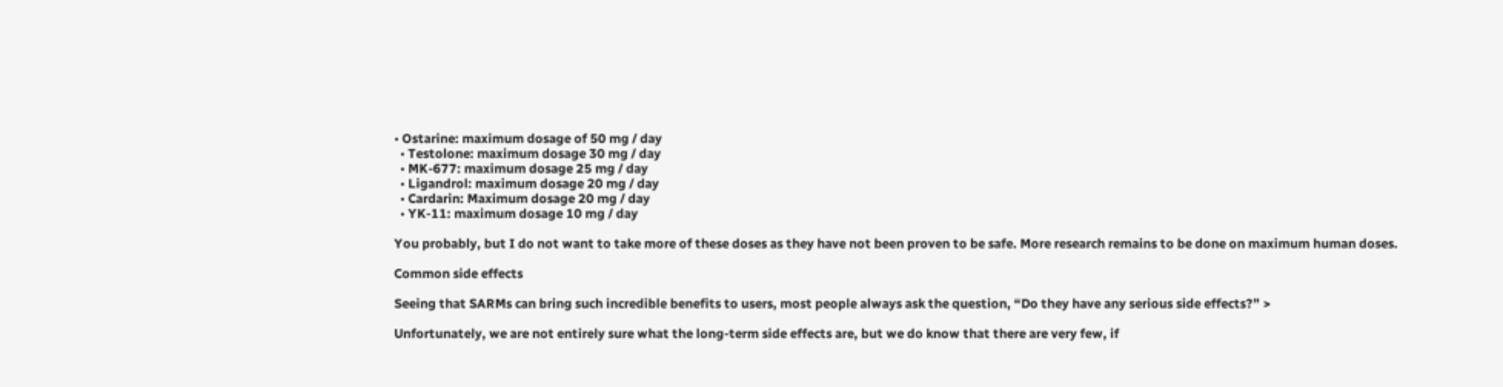• Ostarine: maximum dosage of 50 mg / day
  • Testolone: maximum dosage 30 mg / day
  • MK-677: maximum dosage 25 mg / day
  • Ligandrol: maximum dosage 20 mg / day
  • Cardarin: Maximum dosage 20 mg / day
  • YK-11: maximum dosage 10 mg / day

You probably, but I do not want to take more of these doses as they have not been proven to be safe. More research remains to be done on maximum human doses.

Common side effects

Seeing that SARMs can bring such incredible benefits to users, most people always ask the question, “Do they have any serious side effects?” >

Unfortunately, we are not entirely sure what the long-term side effects are, but we do know that there are very few, if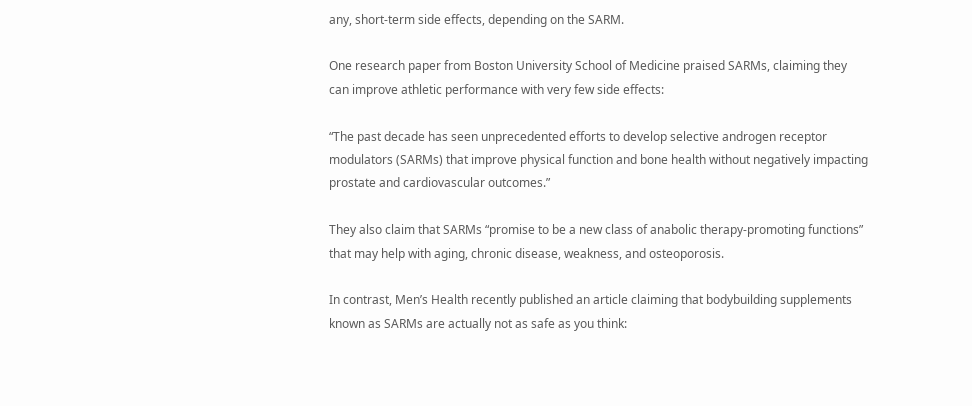any, short-term side effects, depending on the SARM.

One research paper from Boston University School of Medicine praised SARMs, claiming they can improve athletic performance with very few side effects:

“The past decade has seen unprecedented efforts to develop selective androgen receptor modulators (SARMs) that improve physical function and bone health without negatively impacting prostate and cardiovascular outcomes.”

They also claim that SARMs “promise to be a new class of anabolic therapy-promoting functions” that may help with aging, chronic disease, weakness, and osteoporosis.

In contrast, Men’s Health recently published an article claiming that bodybuilding supplements known as SARMs are actually not as safe as you think: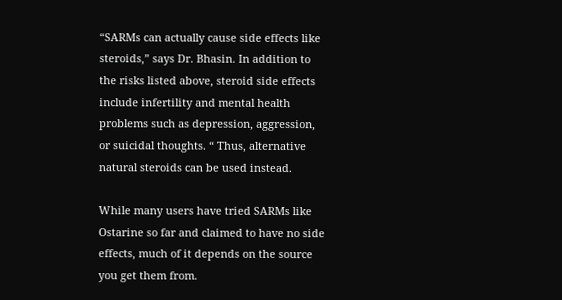“SARMs can actually cause side effects like steroids,” says Dr. Bhasin. In addition to the risks listed above, steroid side effects include infertility and mental health problems such as depression, aggression, or suicidal thoughts. “ Thus, alternative natural steroids can be used instead.

While many users have tried SARMs like Ostarine so far and claimed to have no side effects, much of it depends on the source you get them from.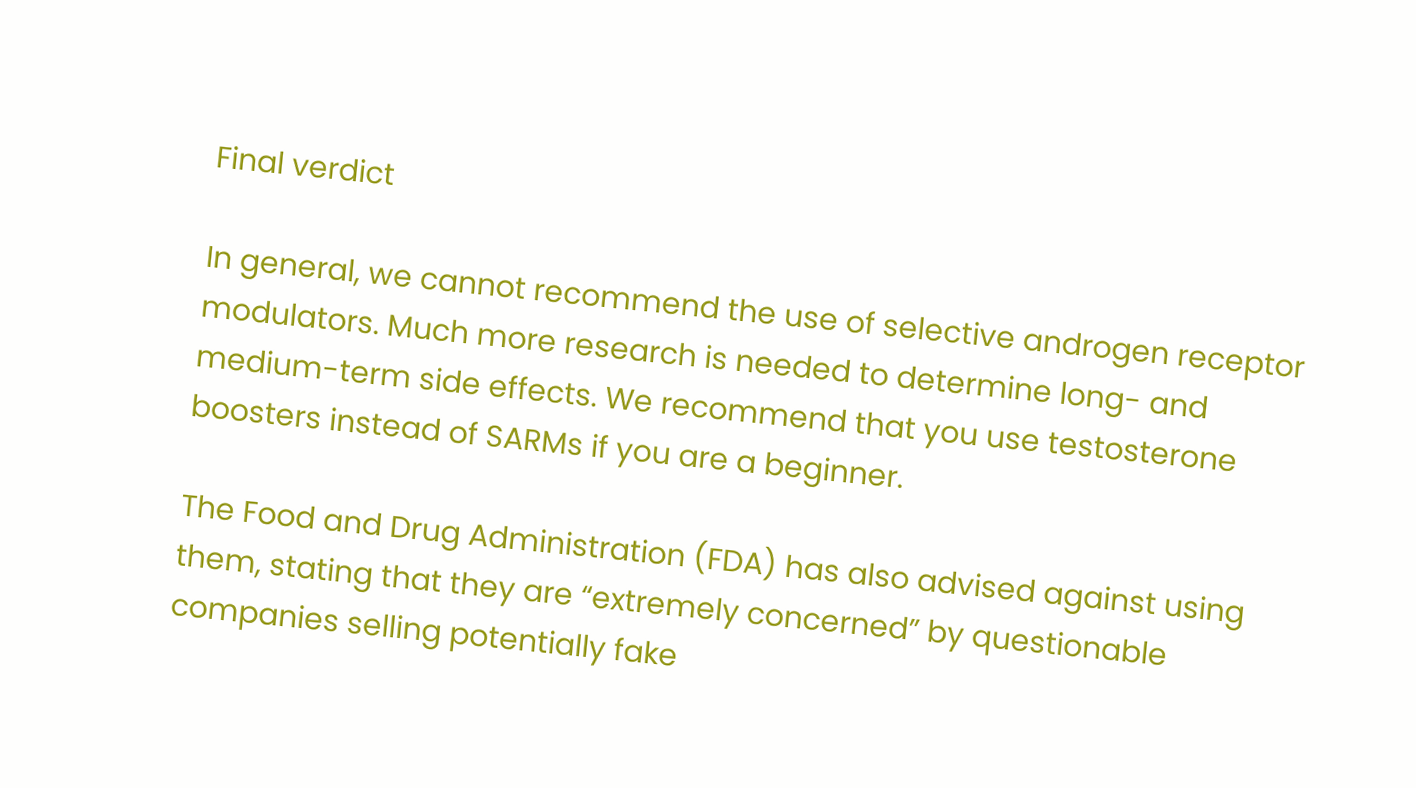Final verdict

In general, we cannot recommend the use of selective androgen receptor modulators. Much more research is needed to determine long- and medium-term side effects. We recommend that you use testosterone boosters instead of SARMs if you are a beginner.

The Food and Drug Administration (FDA) has also advised against using them, stating that they are “extremely concerned” by questionable companies selling potentially fake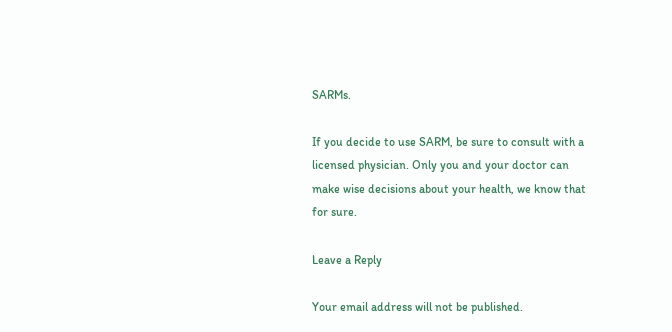SARMs.

If you decide to use SARM, be sure to consult with a licensed physician. Only you and your doctor can make wise decisions about your health, we know that for sure.

Leave a Reply

Your email address will not be published.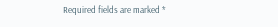Required fields are marked *